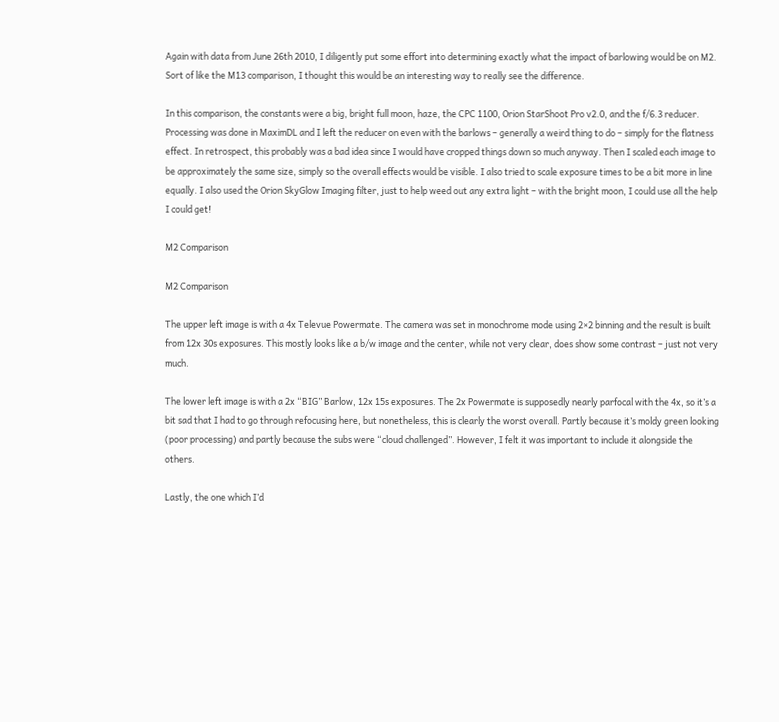Again with data from June 26th 2010, I diligently put some effort into determining exactly what the impact of barlowing would be on M2. Sort of like the M13 comparison, I thought this would be an interesting way to really see the difference.

In this comparison, the constants were a big, bright full moon, haze, the CPC 1100, Orion StarShoot Pro v2.0, and the f/6.3 reducer. Processing was done in MaximDL and I left the reducer on even with the barlows – generally a weird thing to do – simply for the flatness effect. In retrospect, this probably was a bad idea since I would have cropped things down so much anyway. Then I scaled each image to be approximately the same size, simply so the overall effects would be visible. I also tried to scale exposure times to be a bit more in line equally. I also used the Orion SkyGlow Imaging filter, just to help weed out any extra light – with the bright moon, I could use all the help I could get!

M2 Comparison

M2 Comparison

The upper left image is with a 4x Televue Powermate. The camera was set in monochrome mode using 2×2 binning and the result is built from 12x 30s exposures. This mostly looks like a b/w image and the center, while not very clear, does show some contrast – just not very much.

The lower left image is with a 2x “BIG” Barlow, 12x 15s exposures. The 2x Powermate is supposedly nearly parfocal with the 4x, so it’s a bit sad that I had to go through refocusing here, but nonetheless, this is clearly the worst overall. Partly because it’s moldy green looking (poor processing) and partly because the subs were “cloud challenged”. However, I felt it was important to include it alongside the others.

Lastly, the one which I’d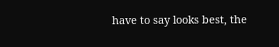have to say looks best, the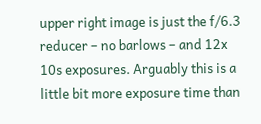upper right image is just the f/6.3 reducer – no barlows – and 12x 10s exposures. Arguably this is a little bit more exposure time than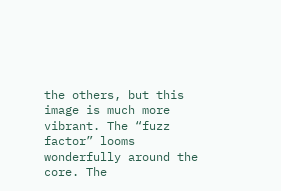the others, but this image is much more vibrant. The “fuzz factor” looms wonderfully around the core. The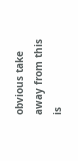obvious take away from this is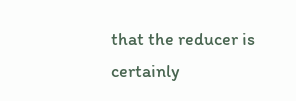that the reducer is certainly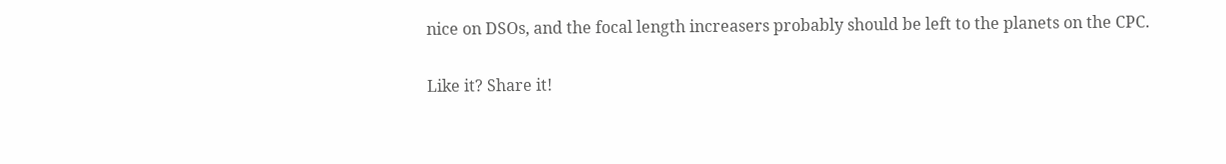nice on DSOs, and the focal length increasers probably should be left to the planets on the CPC.

Like it? Share it!